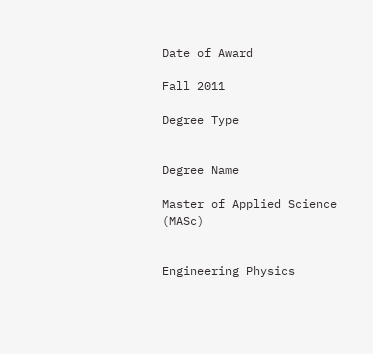Date of Award

Fall 2011

Degree Type


Degree Name

Master of Applied Science (MASc)


Engineering Physics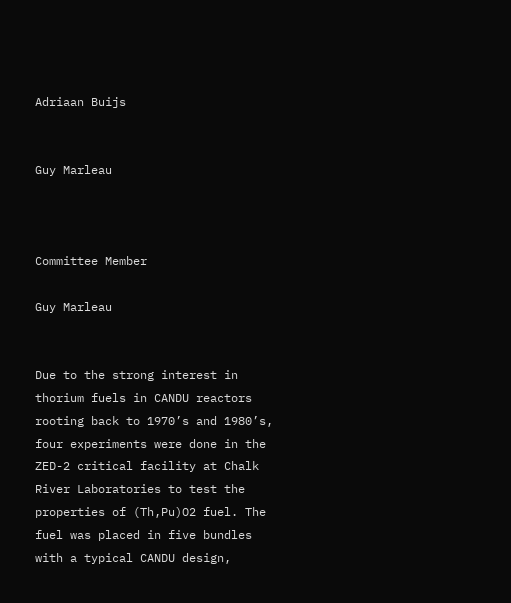Adriaan Buijs


Guy Marleau



Committee Member

Guy Marleau


Due to the strong interest in thorium fuels in CANDU reactors rooting back to 1970’s and 1980’s, four experiments were done in the ZED-2 critical facility at Chalk River Laboratories to test the properties of (Th,Pu)O2 fuel. The fuel was placed in five bundles with a typical CANDU design,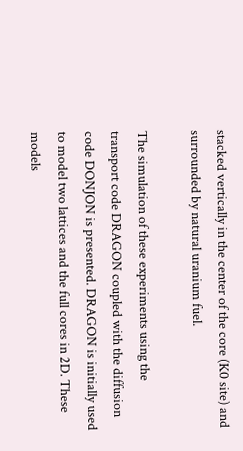stacked vertically in the center of the core (K0 site) and surrounded by natural uranium fuel.

The simulation of these experiments using the transport code DRAGON coupled with the diffusion code DONJON is presented. DRAGON is initially used to model two lattices and the full cores in 2D. These models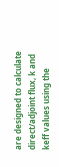are designed to calculate direct/adjoint flux, k and keff values using the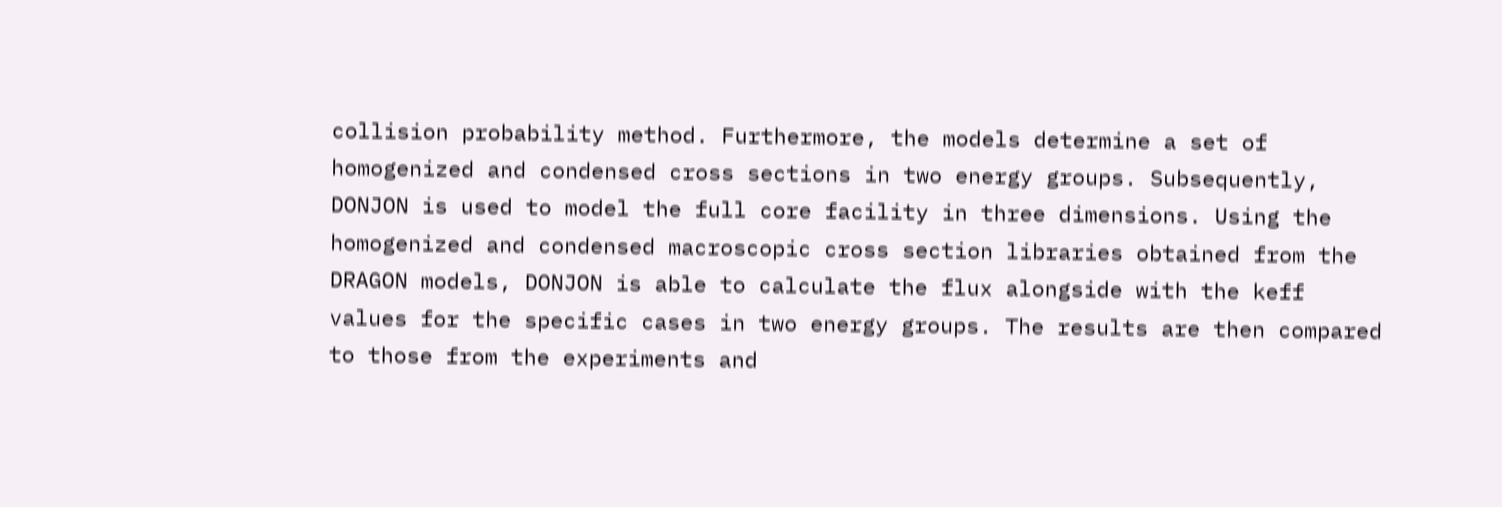collision probability method. Furthermore, the models determine a set of homogenized and condensed cross sections in two energy groups. Subsequently, DONJON is used to model the full core facility in three dimensions. Using the homogenized and condensed macroscopic cross section libraries obtained from the DRAGON models, DONJON is able to calculate the flux alongside with the keff values for the specific cases in two energy groups. The results are then compared to those from the experiments and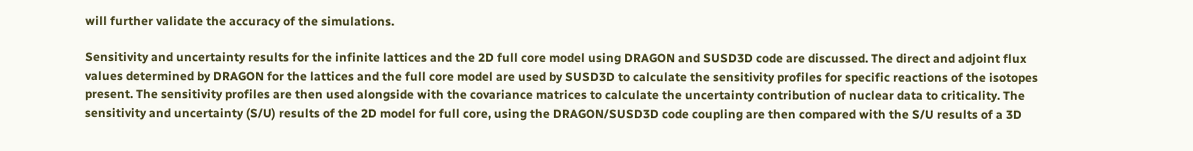will further validate the accuracy of the simulations.

Sensitivity and uncertainty results for the infinite lattices and the 2D full core model using DRAGON and SUSD3D code are discussed. The direct and adjoint flux values determined by DRAGON for the lattices and the full core model are used by SUSD3D to calculate the sensitivity profiles for specific reactions of the isotopes present. The sensitivity profiles are then used alongside with the covariance matrices to calculate the uncertainty contribution of nuclear data to criticality. The sensitivity and uncertainty (S/U) results of the 2D model for full core, using the DRAGON/SUSD3D code coupling are then compared with the S/U results of a 3D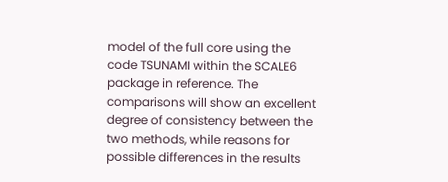model of the full core using the code TSUNAMI within the SCALE6 package in reference. The comparisons will show an excellent degree of consistency between the two methods, while reasons for possible differences in the results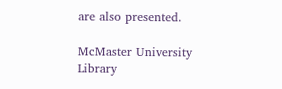are also presented.

McMaster University Library